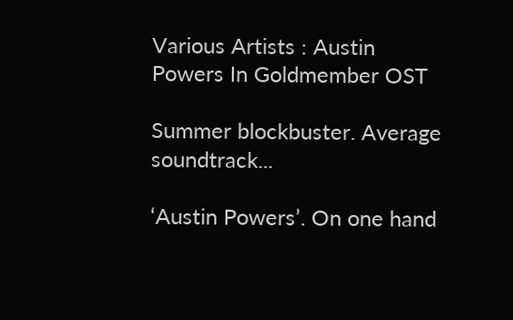Various Artists : Austin Powers In Goldmember OST

Summer blockbuster. Average soundtrack...

‘Austin Powers’. On one hand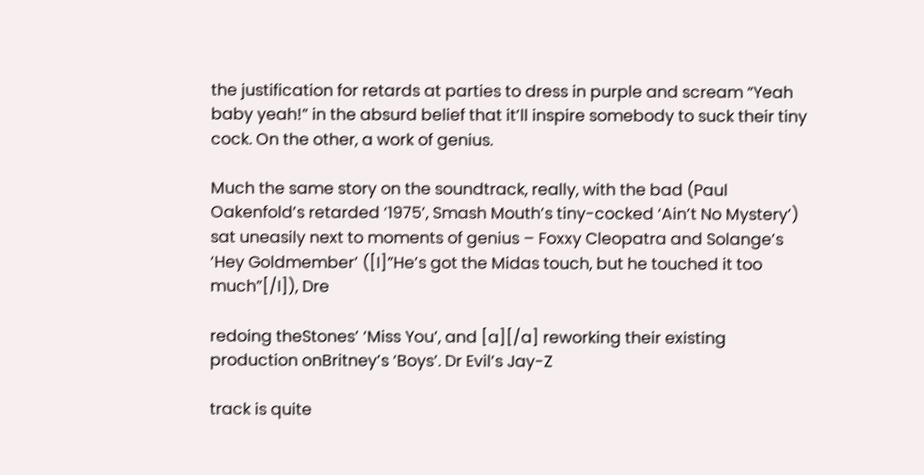the justification for retards at parties to dress in purple and scream “Yeah baby yeah!” in the absurd belief that it’ll inspire somebody to suck their tiny cock. On the other, a work of genius.

Much the same story on the soundtrack, really, with the bad (Paul Oakenfold’s retarded ‘1975’, Smash Mouth’s tiny-cocked ‘Ain’t No Mystery’) sat uneasily next to moments of genius – Foxxy Cleopatra and Solange’s ‘Hey Goldmember’ ([I]”He’s got the Midas touch, but he touched it too much”[/I]), Dre

redoing theStones’ ‘Miss You’, and [a][/a] reworking their existing production onBritney’s ‘Boys’. Dr Evil’s Jay-Z

track is quite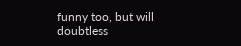funny too, but will doubtless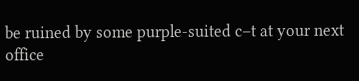be ruined by some purple-suited c–t at your next office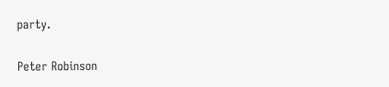party.

Peter Robinson